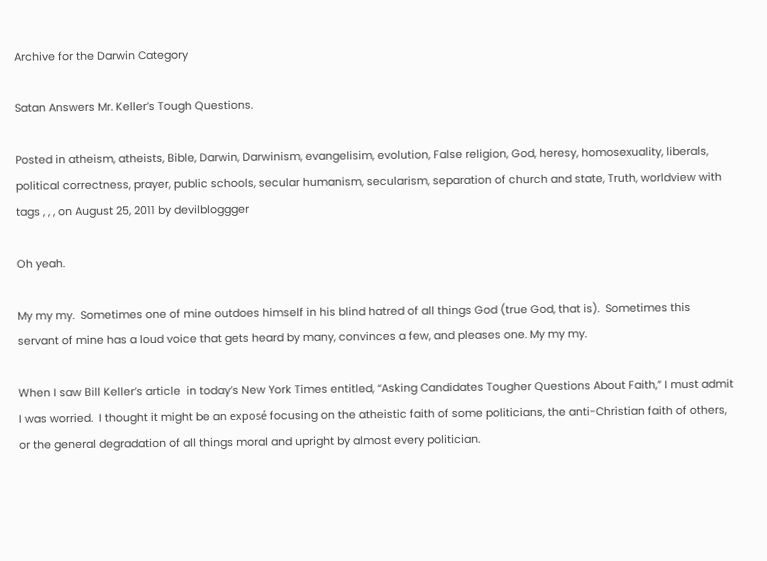Archive for the Darwin Category

Satan Answers Mr. Keller’s Tough Questions.

Posted in atheism, atheists, Bible, Darwin, Darwinism, evangelisim, evolution, False religion, God, heresy, homosexuality, liberals, political correctness, prayer, public schools, secular humanism, secularism, separation of church and state, Truth, worldview with tags , , , on August 25, 2011 by devilbloggger

Oh yeah.

My my my.  Sometimes one of mine outdoes himself in his blind hatred of all things God (true God, that is).  Sometimes this servant of mine has a loud voice that gets heard by many, convinces a few, and pleases one. My my my.

When I saw Bill Keller’s article  in today’s New York Times entitled, “Asking Candidates Tougher Questions About Faith,” I must admit I was worried.  I thought it might be an exposé focusing on the atheistic faith of some politicians, the anti-Christian faith of others, or the general degradation of all things moral and upright by almost every politician.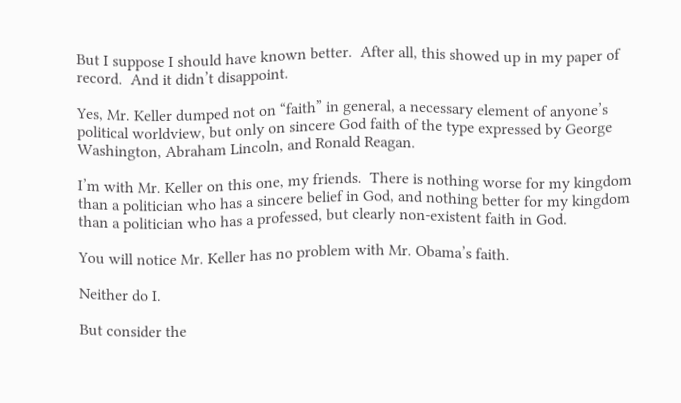But I suppose I should have known better.  After all, this showed up in my paper of record.  And it didn’t disappoint.

Yes, Mr. Keller dumped not on “faith” in general, a necessary element of anyone’s political worldview, but only on sincere God faith of the type expressed by George Washington, Abraham Lincoln, and Ronald Reagan.

I’m with Mr. Keller on this one, my friends.  There is nothing worse for my kingdom than a politician who has a sincere belief in God, and nothing better for my kingdom than a politician who has a professed, but clearly non-existent faith in God.

You will notice Mr. Keller has no problem with Mr. Obama’s faith.

Neither do I.

But consider the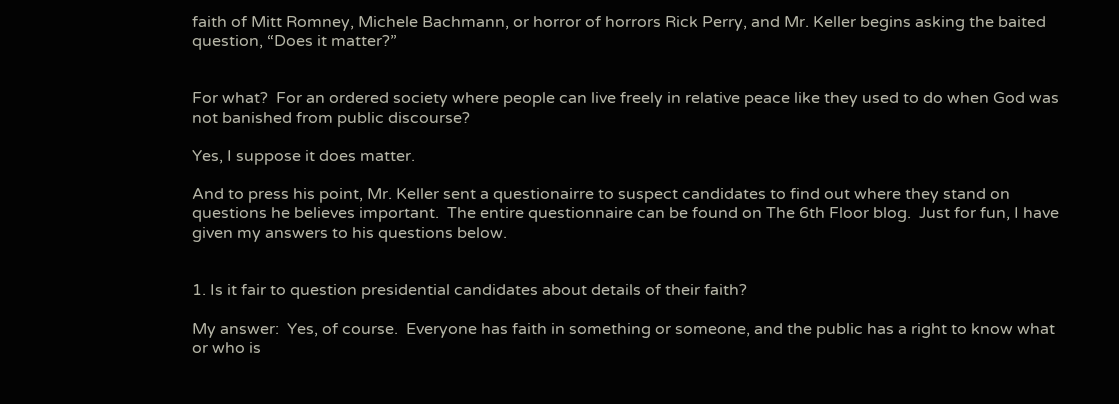faith of Mitt Romney, Michele Bachmann, or horror of horrors Rick Perry, and Mr. Keller begins asking the baited question, “Does it matter?”


For what?  For an ordered society where people can live freely in relative peace like they used to do when God was not banished from public discourse?

Yes, I suppose it does matter.

And to press his point, Mr. Keller sent a questionairre to suspect candidates to find out where they stand on questions he believes important.  The entire questionnaire can be found on The 6th Floor blog.  Just for fun, I have given my answers to his questions below.


1. Is it fair to question presidential candidates about details of their faith?

My answer:  Yes, of course.  Everyone has faith in something or someone, and the public has a right to know what or who is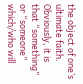the object of one’s ultimate faith.  Obviously, it is that “something” or “someone” which/who will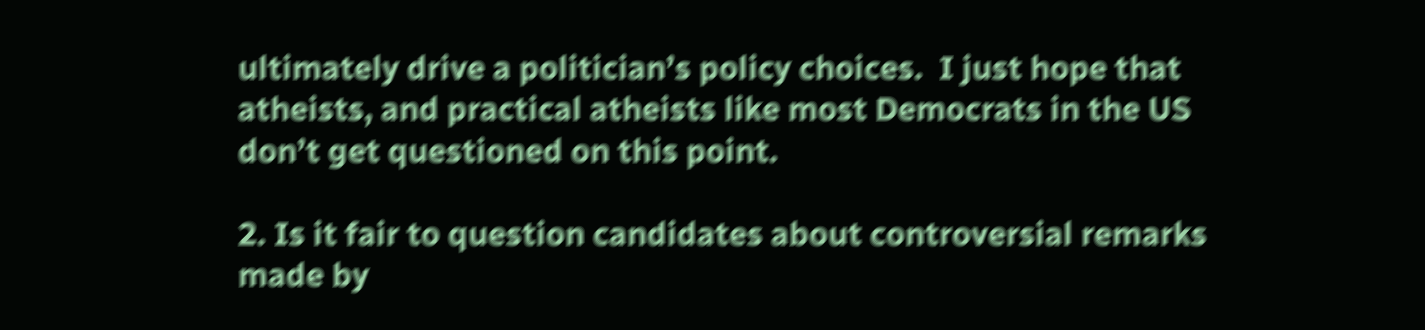ultimately drive a politician’s policy choices.  I just hope that atheists, and practical atheists like most Democrats in the US don’t get questioned on this point.

2. Is it fair to question candidates about controversial remarks made by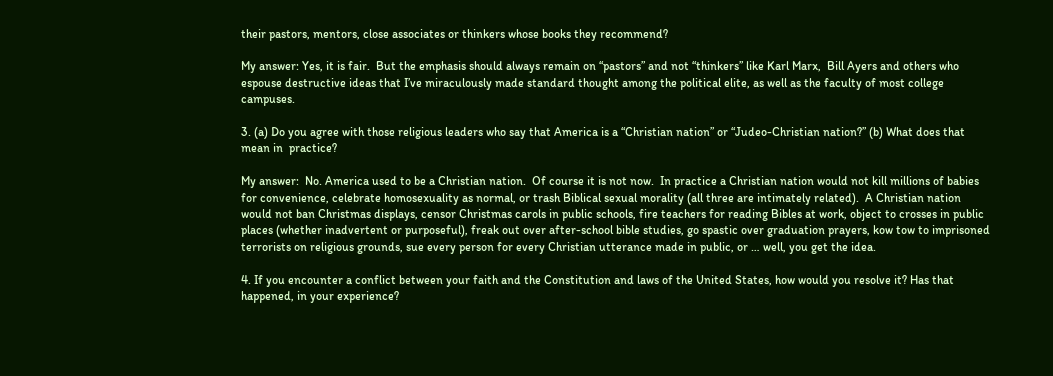their pastors, mentors, close associates or thinkers whose books they recommend?

My answer: Yes, it is fair.  But the emphasis should always remain on “pastors” and not “thinkers” like Karl Marx,  Bill Ayers and others who espouse destructive ideas that I’ve miraculously made standard thought among the political elite, as well as the faculty of most college campuses.

3. (a) Do you agree with those religious leaders who say that America is a “Christian nation” or “Judeo-Christian nation?” (b) What does that mean in  practice?

My answer:  No. America used to be a Christian nation.  Of course it is not now.  In practice a Christian nation would not kill millions of babies for convenience, celebrate homosexuality as normal, or trash Biblical sexual morality (all three are intimately related).  A Christian nation would not ban Christmas displays, censor Christmas carols in public schools, fire teachers for reading Bibles at work, object to crosses in public places (whether inadvertent or purposeful), freak out over after-school bible studies, go spastic over graduation prayers, kow tow to imprisoned terrorists on religious grounds, sue every person for every Christian utterance made in public, or … well, you get the idea.

4. If you encounter a conflict between your faith and the Constitution and laws of the United States, how would you resolve it? Has that happened, in your experience?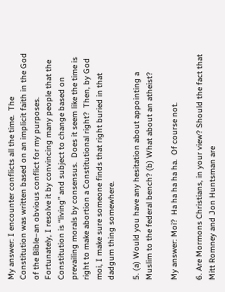My answer: I encounter conflicts all the time.  The Constitution was written based on an implicit faith in the God of the Bible–an obvious conflict for my purposes.  Fortunately, I resolve it by convincing many people that the Constitution is “living” and subject to change based on prevailing morals by consensus.  Does it seem like the time is right to make abortion a Constitutional right?  Then, by God moi, I make sure someone finds that right buried in that dadgum thing somewhere.

5. (a) Would you have any hesitation about appointing a Muslim to the federal bench? (b) What about an atheist?

My answer: Moi?  Ha ha ha ha ha.  Of course not.

6. Are Mormons Christians, in your view? Should the fact that Mitt Romney and Jon Huntsman are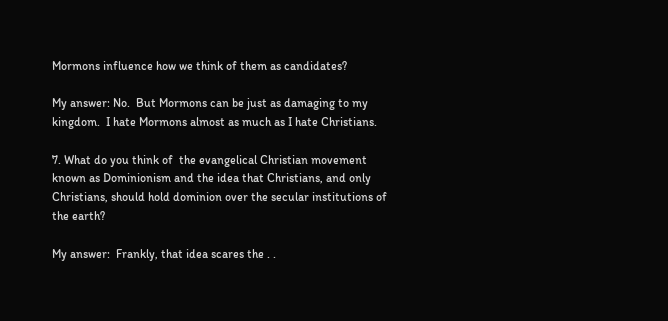Mormons influence how we think of them as candidates?

My answer: No.  But Mormons can be just as damaging to my kingdom.  I hate Mormons almost as much as I hate Christians.

7. What do you think of  the evangelical Christian movement known as Dominionism and the idea that Christians, and only Christians, should hold dominion over the secular institutions of the earth?

My answer:  Frankly, that idea scares the . .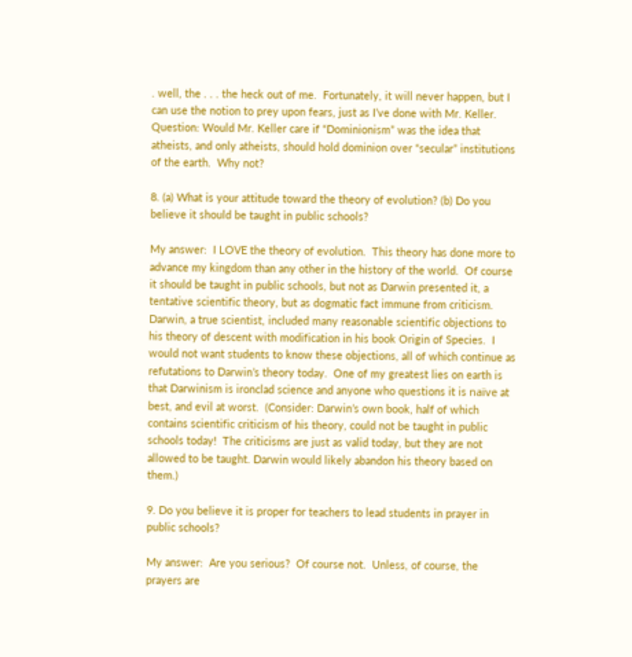. well, the . . . the heck out of me.  Fortunately, it will never happen, but I can use the notion to prey upon fears, just as I’ve done with Mr. Keller.  Question: Would Mr. Keller care if “Dominionism” was the idea that atheists, and only atheists, should hold dominion over “secular” institutions of the earth.  Why not?

8. (a) What is your attitude toward the theory of evolution? (b) Do you believe it should be taught in public schools?

My answer:  I LOVE the theory of evolution.  This theory has done more to advance my kingdom than any other in the history of the world.  Of course it should be taught in public schools, but not as Darwin presented it, a tentative scientific theory, but as dogmatic fact immune from criticism.  Darwin, a true scientist, included many reasonable scientific objections to his theory of descent with modification in his book Origin of Species.  I would not want students to know these objections, all of which continue as refutations to Darwin’s theory today.  One of my greatest lies on earth is that Darwinism is ironclad science and anyone who questions it is naïve at best, and evil at worst.  (Consider: Darwin’s own book, half of which contains scientific criticism of his theory, could not be taught in public schools today!  The criticisms are just as valid today, but they are not allowed to be taught. Darwin would likely abandon his theory based on them.)

9. Do you believe it is proper for teachers to lead students in prayer in public schools?

My answer:  Are you serious?  Of course not.  Unless, of course, the prayers are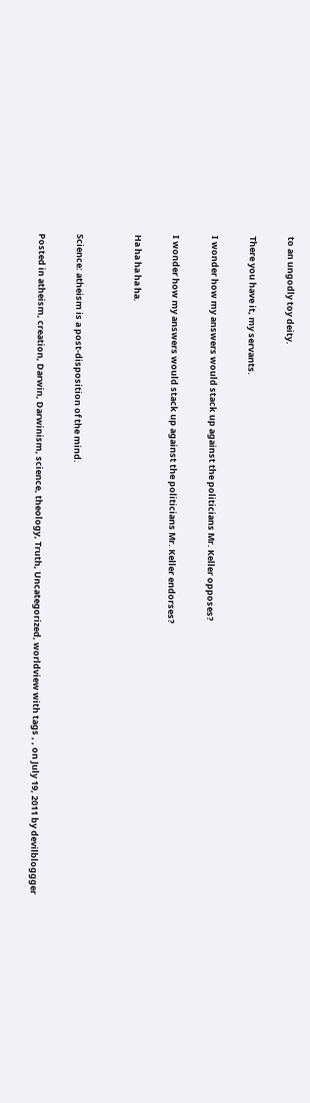to an ungodly toy deity.

There you have it, my servants.

I wonder how my answers would stack up against the politicians Mr. Keller opposes?

I wonder how my answers would stack up against the politicians Mr. Keller endorses?

Ha ha ha ha ha.


Science: atheism is a post-disposition of the mind.

Posted in atheism, creation, Darwin, Darwinism, science, theology, Truth, Uncategorized, worldview with tags , , on July 19, 2011 by devilbloggger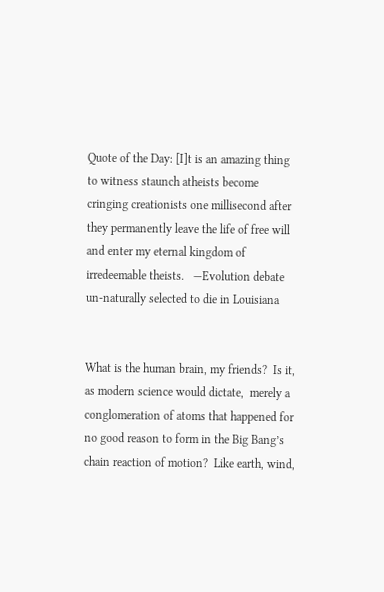Quote of the Day: [I]t is an amazing thing to witness staunch atheists become cringing creationists one millisecond after they permanently leave the life of free will and enter my eternal kingdom of irredeemable theists.   —Evolution debate un-naturally selected to die in Louisiana


What is the human brain, my friends?  Is it, as modern science would dictate,  merely a conglomeration of atoms that happened for no good reason to form in the Big Bang’s chain reaction of motion?  Like earth, wind,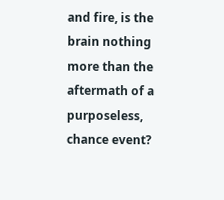and fire, is the brain nothing more than the aftermath of a purposeless, chance event?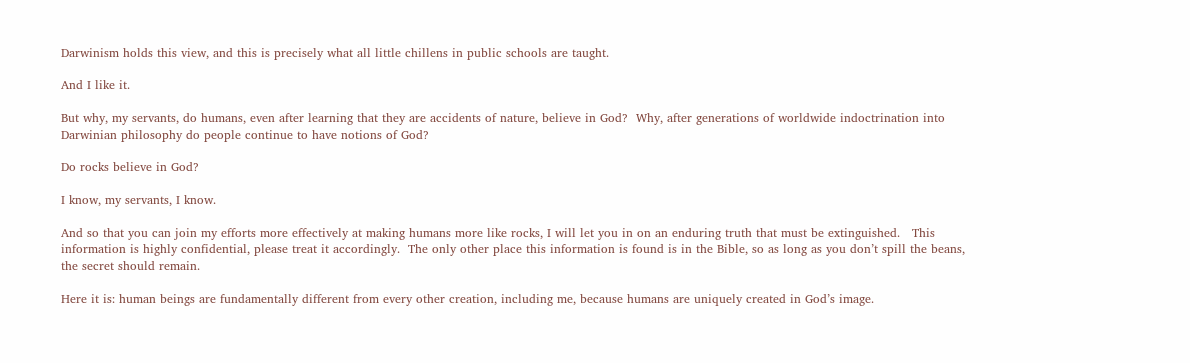Darwinism holds this view, and this is precisely what all little chillens in public schools are taught.

And I like it.

But why, my servants, do humans, even after learning that they are accidents of nature, believe in God?  Why, after generations of worldwide indoctrination into Darwinian philosophy do people continue to have notions of God?

Do rocks believe in God?

I know, my servants, I know.

And so that you can join my efforts more effectively at making humans more like rocks, I will let you in on an enduring truth that must be extinguished.   This information is highly confidential, please treat it accordingly.  The only other place this information is found is in the Bible, so as long as you don’t spill the beans, the secret should remain.

Here it is: human beings are fundamentally different from every other creation, including me, because humans are uniquely created in God’s image.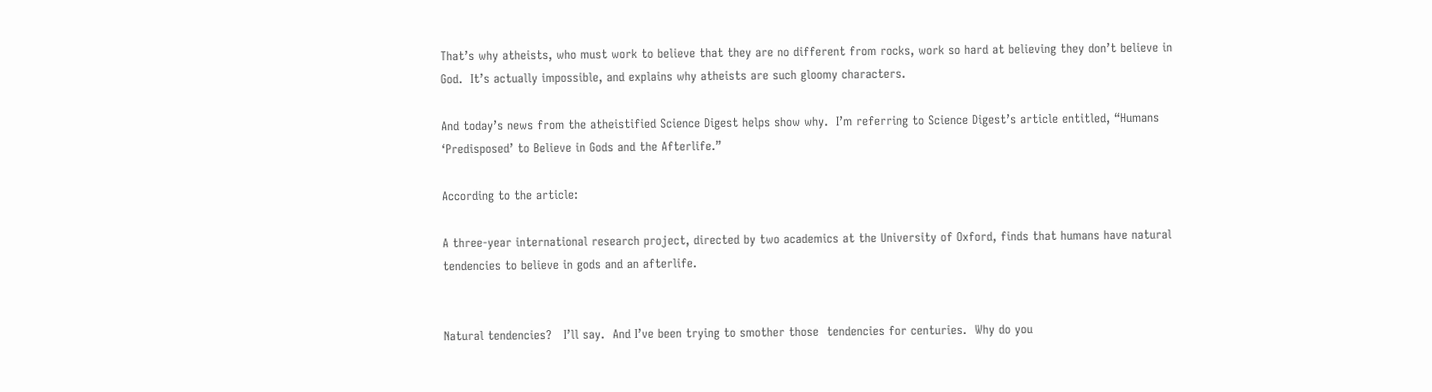That’s why atheists, who must work to believe that they are no different from rocks, work so hard at believing they don’t believe in God.  It’s actually impossible, and explains why atheists are such gloomy characters.

And today’s news from the atheistified Science Digest helps show why.  I’m referring to Science Digest’s article entitled, “Humans ‘Predisposed’ to Believe in Gods and the Afterlife.”

According to the article:

A three-year international research project, directed by two academics at the University of Oxford, finds that humans have natural tendencies to believe in gods and an afterlife.


Natural tendencies?   I’ll say.  And I’ve been trying to smother those  tendencies for centuries.  Why do you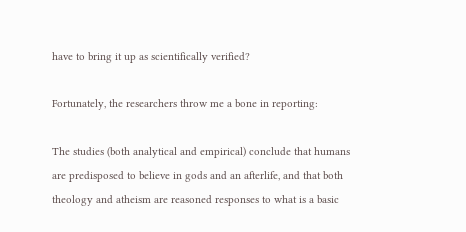have to bring it up as scientifically verified?

Fortunately, the researchers throw me a bone in reporting:

The studies (both analytical and empirical) conclude that humans are predisposed to believe in gods and an afterlife, and that both theology and atheism are reasoned responses to what is a basic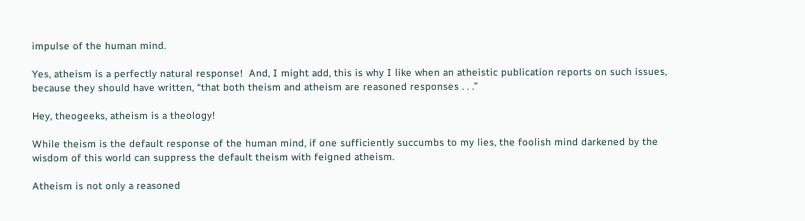impulse of the human mind.

Yes, atheism is a perfectly natural response!  And, I might add, this is why I like when an atheistic publication reports on such issues, because they should have written, “that both theism and atheism are reasoned responses . . .”

Hey, theogeeks, atheism is a theology!

While theism is the default response of the human mind, if one sufficiently succumbs to my lies, the foolish mind darkened by the wisdom of this world can suppress the default theism with feigned atheism.

Atheism is not only a reasoned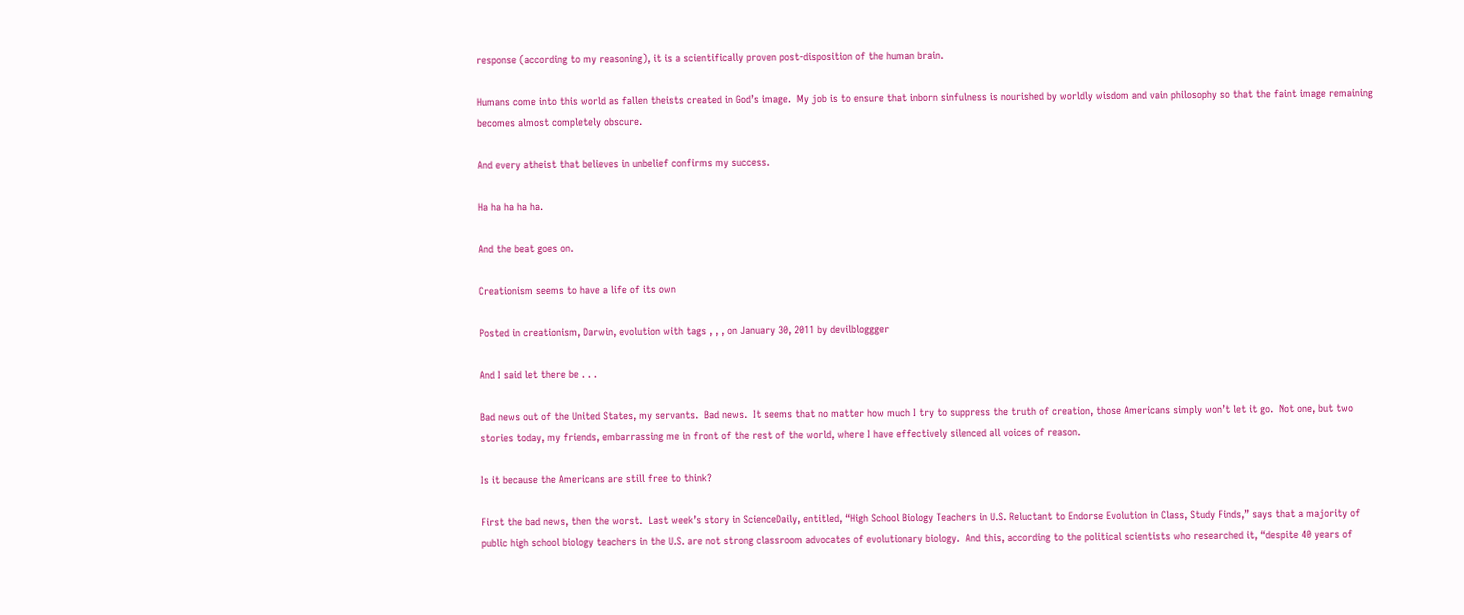response (according to my reasoning), it is a scientifically proven post-disposition of the human brain.

Humans come into this world as fallen theists created in God’s image.  My job is to ensure that inborn sinfulness is nourished by worldly wisdom and vain philosophy so that the faint image remaining becomes almost completely obscure.

And every atheist that believes in unbelief confirms my success.

Ha ha ha ha ha.

And the beat goes on.

Creationism seems to have a life of its own

Posted in creationism, Darwin, evolution with tags , , , on January 30, 2011 by devilbloggger

And I said let there be . . .

Bad news out of the United States, my servants.  Bad news.  It seems that no matter how much I try to suppress the truth of creation, those Americans simply won’t let it go.  Not one, but two stories today, my friends, embarrassing me in front of the rest of the world, where I have effectively silenced all voices of reason.

Is it because the Americans are still free to think?

First the bad news, then the worst.  Last week’s story in ScienceDaily, entitled, “High School Biology Teachers in U.S. Reluctant to Endorse Evolution in Class, Study Finds,” says that a majority of public high school biology teachers in the U.S. are not strong classroom advocates of evolutionary biology.  And this, according to the political scientists who researched it, “despite 40 years of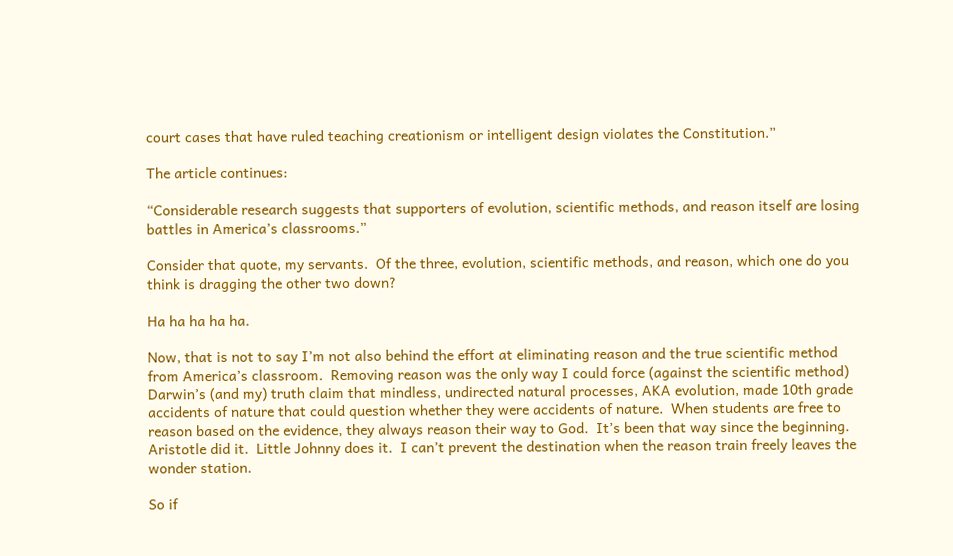court cases that have ruled teaching creationism or intelligent design violates the Constitution.”

The article continues:

“Considerable research suggests that supporters of evolution, scientific methods, and reason itself are losing battles in America’s classrooms.”

Consider that quote, my servants.  Of the three, evolution, scientific methods, and reason, which one do you think is dragging the other two down?

Ha ha ha ha ha.

Now, that is not to say I’m not also behind the effort at eliminating reason and the true scientific method from America’s classroom.  Removing reason was the only way I could force (against the scientific method) Darwin’s (and my) truth claim that mindless, undirected natural processes, AKA evolution, made 10th grade accidents of nature that could question whether they were accidents of nature.  When students are free to reason based on the evidence, they always reason their way to God.  It’s been that way since the beginning.  Aristotle did it.  Little Johnny does it.  I can’t prevent the destination when the reason train freely leaves the wonder station.

So if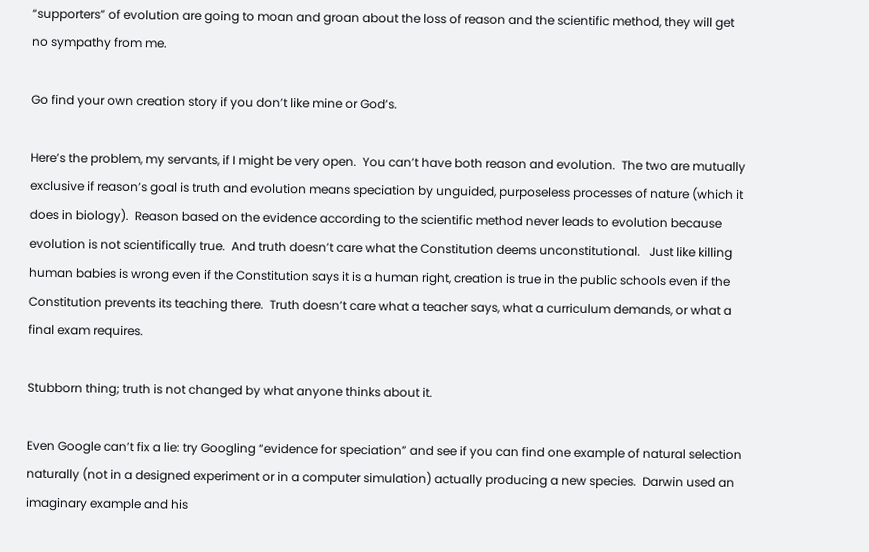“supporters” of evolution are going to moan and groan about the loss of reason and the scientific method, they will get no sympathy from me.

Go find your own creation story if you don’t like mine or God’s.

Here’s the problem, my servants, if I might be very open.  You can’t have both reason and evolution.  The two are mutually exclusive if reason’s goal is truth and evolution means speciation by unguided, purposeless processes of nature (which it does in biology).  Reason based on the evidence according to the scientific method never leads to evolution because evolution is not scientifically true.  And truth doesn’t care what the Constitution deems unconstitutional.   Just like killing human babies is wrong even if the Constitution says it is a human right, creation is true in the public schools even if the Constitution prevents its teaching there.  Truth doesn’t care what a teacher says, what a curriculum demands, or what a final exam requires.

Stubborn thing; truth is not changed by what anyone thinks about it.

Even Google can’t fix a lie: try Googling “evidence for speciation” and see if you can find one example of natural selection naturally (not in a designed experiment or in a computer simulation) actually producing a new species.  Darwin used an imaginary example and his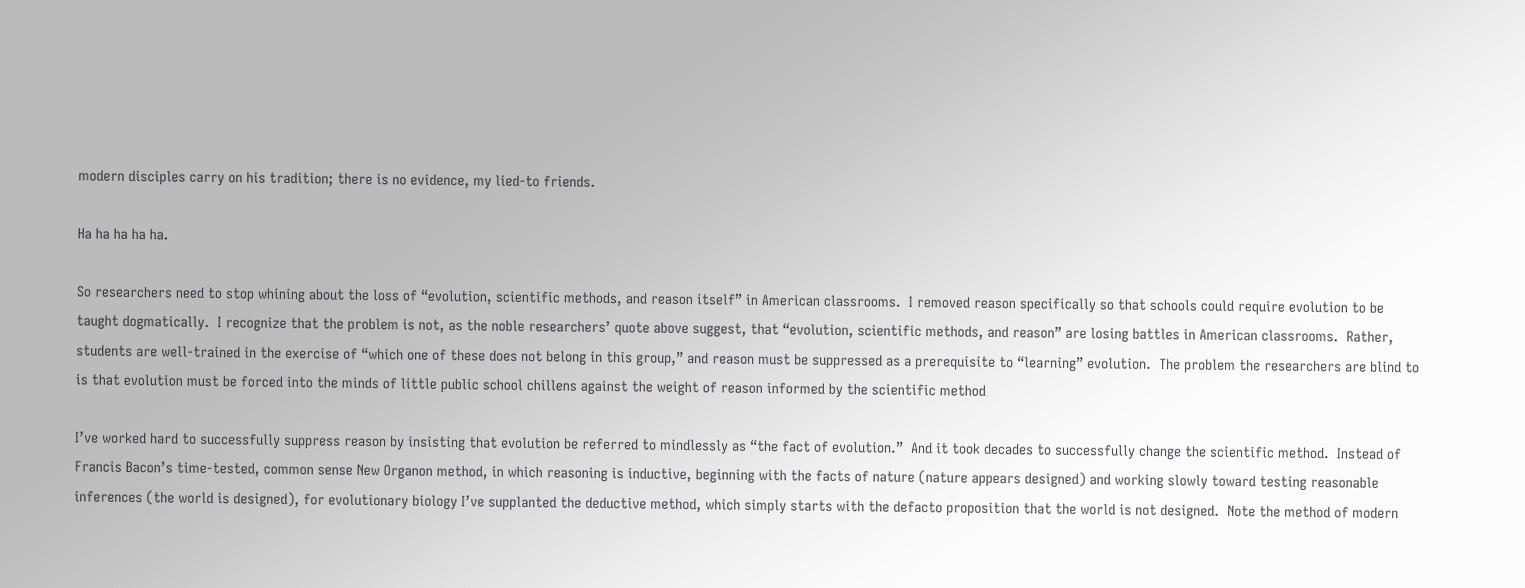modern disciples carry on his tradition; there is no evidence, my lied-to friends.

Ha ha ha ha ha.

So researchers need to stop whining about the loss of “evolution, scientific methods, and reason itself” in American classrooms.  I removed reason specifically so that schools could require evolution to be taught dogmatically.  I recognize that the problem is not, as the noble researchers’ quote above suggest, that “evolution, scientific methods, and reason” are losing battles in American classrooms.  Rather, students are well-trained in the exercise of “which one of these does not belong in this group,” and reason must be suppressed as a prerequisite to “learning” evolution.  The problem the researchers are blind to is that evolution must be forced into the minds of little public school chillens against the weight of reason informed by the scientific method

I’ve worked hard to successfully suppress reason by insisting that evolution be referred to mindlessly as “the fact of evolution.”  And it took decades to successfully change the scientific method.  Instead of Francis Bacon’s time-tested, common sense New Organon method, in which reasoning is inductive, beginning with the facts of nature (nature appears designed) and working slowly toward testing reasonable inferences (the world is designed), for evolutionary biology I’ve supplanted the deductive method, which simply starts with the defacto proposition that the world is not designed.  Note the method of modern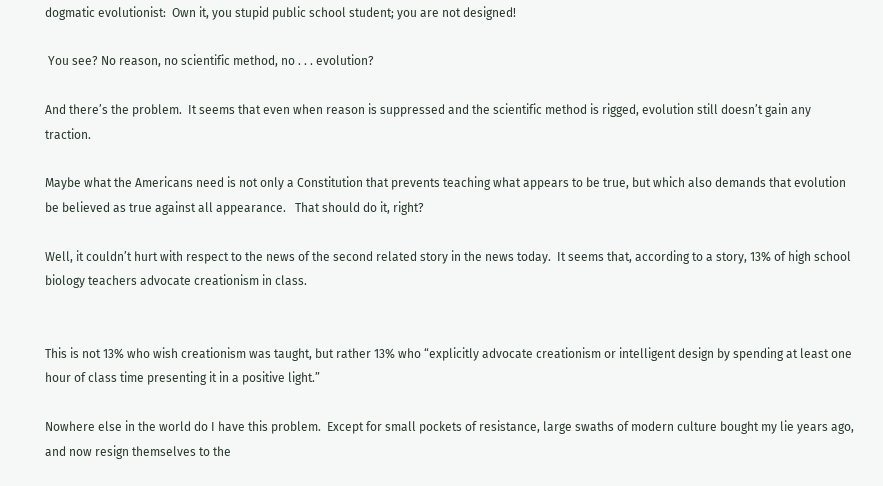dogmatic evolutionist:  Own it, you stupid public school student; you are not designed!

 You see? No reason, no scientific method, no . . . evolution?

And there’s the problem.  It seems that even when reason is suppressed and the scientific method is rigged, evolution still doesn’t gain any traction.

Maybe what the Americans need is not only a Constitution that prevents teaching what appears to be true, but which also demands that evolution be believed as true against all appearance.   That should do it, right?

Well, it couldn’t hurt with respect to the news of the second related story in the news today.  It seems that, according to a story, 13% of high school biology teachers advocate creationism in class.


This is not 13% who wish creationism was taught, but rather 13% who “explicitly advocate creationism or intelligent design by spending at least one hour of class time presenting it in a positive light.”

Nowhere else in the world do I have this problem.  Except for small pockets of resistance, large swaths of modern culture bought my lie years ago, and now resign themselves to the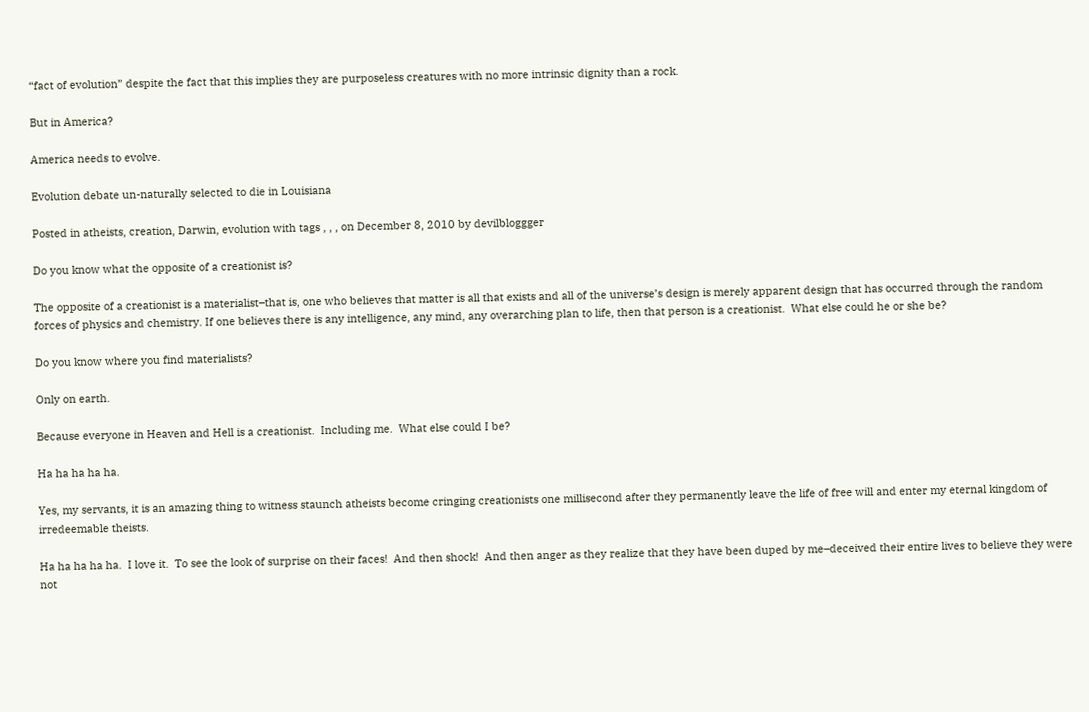“fact of evolution” despite the fact that this implies they are purposeless creatures with no more intrinsic dignity than a rock.

But in America?

America needs to evolve.

Evolution debate un-naturally selected to die in Louisiana

Posted in atheists, creation, Darwin, evolution with tags , , , on December 8, 2010 by devilbloggger

Do you know what the opposite of a creationist is?

The opposite of a creationist is a materialist–that is, one who believes that matter is all that exists and all of the universe’s design is merely apparent design that has occurred through the random forces of physics and chemistry. If one believes there is any intelligence, any mind, any overarching plan to life, then that person is a creationist.  What else could he or she be?

Do you know where you find materialists?

Only on earth.

Because everyone in Heaven and Hell is a creationist.  Including me.  What else could I be?

Ha ha ha ha ha.

Yes, my servants, it is an amazing thing to witness staunch atheists become cringing creationists one millisecond after they permanently leave the life of free will and enter my eternal kingdom of irredeemable theists.

Ha ha ha ha ha.  I love it.  To see the look of surprise on their faces!  And then shock!  And then anger as they realize that they have been duped by me–deceived their entire lives to believe they were not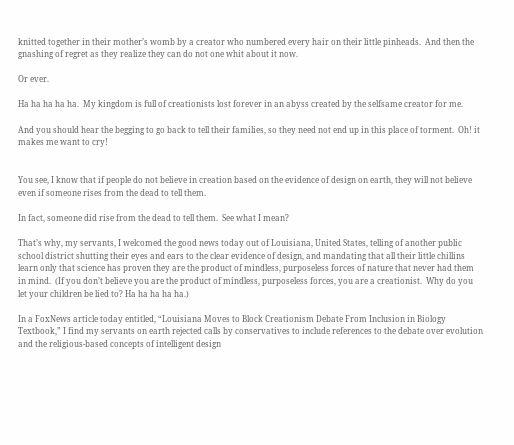knitted together in their mother’s womb by a creator who numbered every hair on their little pinheads.  And then the gnashing of regret as they realize they can do not one whit about it now.

Or ever.

Ha ha ha ha ha.  My kingdom is full of creationists lost forever in an abyss created by the selfsame creator for me.

And you should hear the begging to go back to tell their families, so they need not end up in this place of torment.  Oh! it makes me want to cry!


You see, I know that if people do not believe in creation based on the evidence of design on earth, they will not believe even if someone rises from the dead to tell them.

In fact, someone did rise from the dead to tell them.  See what I mean?

That’s why, my servants, I welcomed the good news today out of Louisiana, United States, telling of another public school district shutting their eyes and ears to the clear evidence of design, and mandating that all their little chillins learn only that science has proven they are the product of mindless, purposeless forces of nature that never had them in mind.  (If you don’t believe you are the product of mindless, purposeless forces, you are a creationist.  Why do you let your children be lied to? Ha ha ha ha ha.)

In a FoxNews article today entitled, “Louisiana Moves to Block Creationism Debate From Inclusion in Biology Textbook,” I find my servants on earth rejected calls by conservatives to include references to the debate over evolution and the religious-based concepts of intelligent design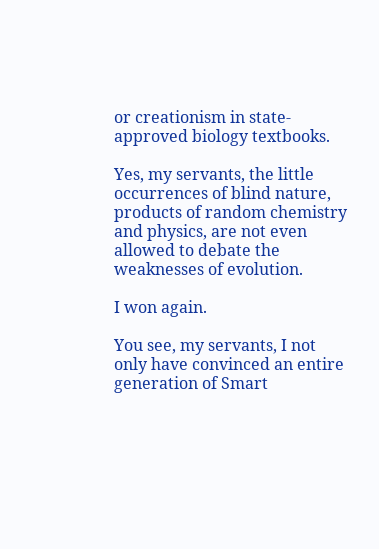or creationism in state-approved biology textbooks.

Yes, my servants, the little occurrences of blind nature, products of random chemistry and physics, are not even allowed to debate the weaknesses of evolution.

I won again.

You see, my servants, I not only have convinced an entire generation of Smart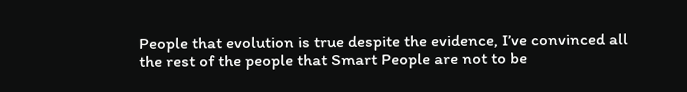People that evolution is true despite the evidence, I’ve convinced all the rest of the people that Smart People are not to be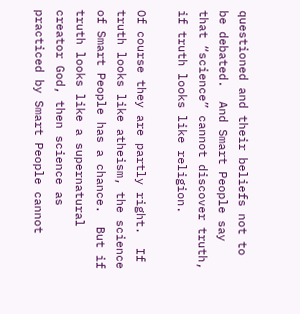questioned and their beliefs not to be debated.  And Smart People say that “science” cannot discover truth, if truth looks like religion.

Of course they are partly right.  If truth looks like atheism, the science of Smart People has a chance.  But if truth looks like a supernatural creator God, then science as practiced by Smart People cannot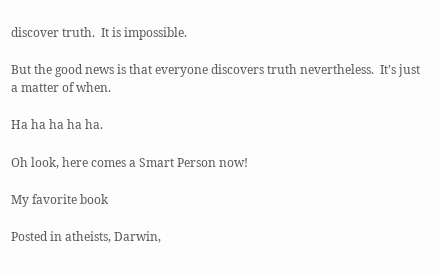discover truth.  It is impossible.

But the good news is that everyone discovers truth nevertheless.  It’s just a matter of when.

Ha ha ha ha ha.

Oh look, here comes a Smart Person now!

My favorite book

Posted in atheists, Darwin,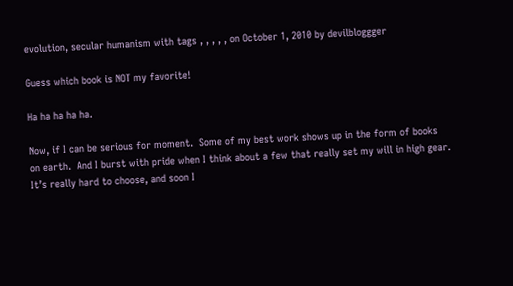evolution, secular humanism with tags , , , , , on October 1, 2010 by devilbloggger

Guess which book is NOT my favorite!

Ha ha ha ha ha.

Now, if I can be serious for moment.  Some of my best work shows up in the form of books on earth.  And I burst with pride when I think about a few that really set my will in high gear.  It’s really hard to choose, and soon I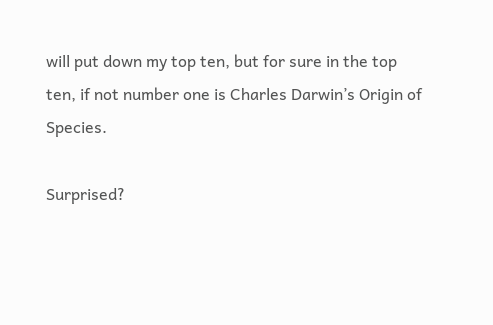will put down my top ten, but for sure in the top ten, if not number one is Charles Darwin’s Origin of Species.

Surprised?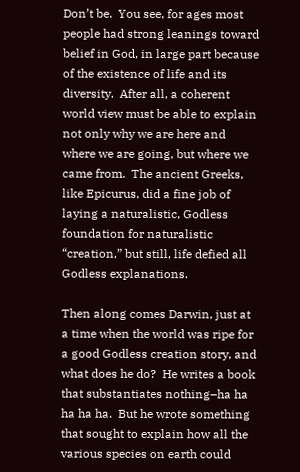Don’t be.  You see, for ages most people had strong leanings toward belief in God, in large part because of the existence of life and its diversity.  After all, a coherent world view must be able to explain not only why we are here and where we are going, but where we came from.  The ancient Greeks, like Epicurus, did a fine job of laying a naturalistic, Godless foundation for naturalistic “creation,” but still, life defied all Godless explanations.

Then along comes Darwin, just at a time when the world was ripe for a good Godless creation story, and what does he do?  He writes a book that substantiates nothing–ha ha ha ha ha.  But he wrote something that sought to explain how all the various species on earth could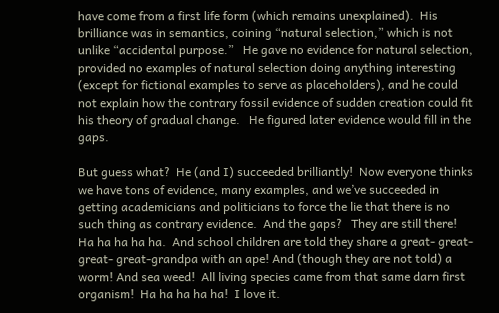have come from a first life form (which remains unexplained).  His brilliance was in semantics, coining “natural selection,” which is not unlike “accidental purpose.”   He gave no evidence for natural selection, provided no examples of natural selection doing anything interesting (except for fictional examples to serve as placeholders), and he could not explain how the contrary fossil evidence of sudden creation could fit his theory of gradual change.   He figured later evidence would fill in the gaps.

But guess what?  He (and I) succeeded brilliantly!  Now everyone thinks we have tons of evidence, many examples, and we’ve succeeded in getting academicians and politicians to force the lie that there is no such thing as contrary evidence.  And the gaps?   They are still there!   Ha ha ha ha ha.  And school children are told they share a great- great- great- great-grandpa with an ape! And (though they are not told) a worm! And sea weed!  All living species came from that same darn first organism!  Ha ha ha ha ha!  I love it.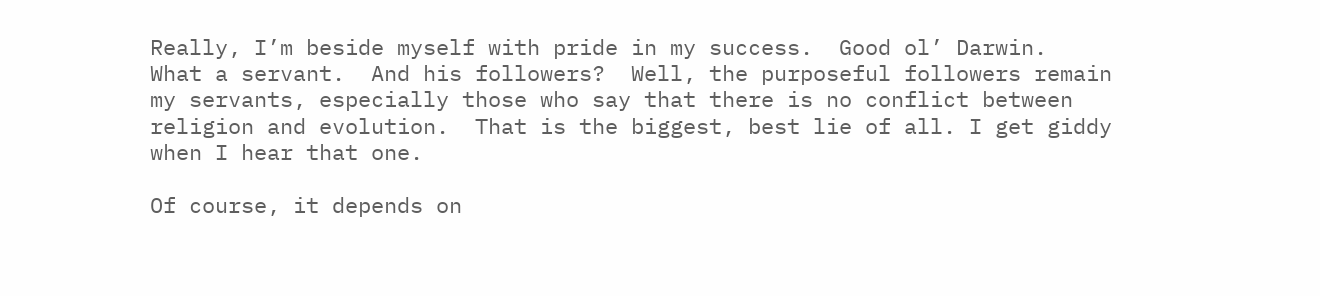Really, I’m beside myself with pride in my success.  Good ol’ Darwin.  What a servant.  And his followers?  Well, the purposeful followers remain my servants, especially those who say that there is no conflict between religion and evolution.  That is the biggest, best lie of all. I get giddy when I hear that one.

Of course, it depends on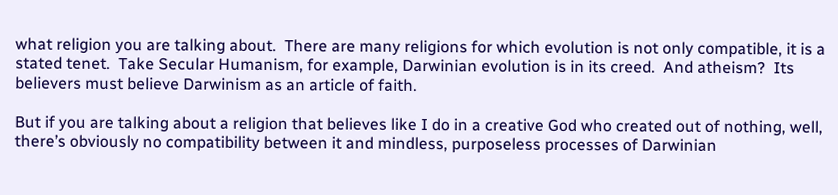what religion you are talking about.  There are many religions for which evolution is not only compatible, it is a stated tenet.  Take Secular Humanism, for example, Darwinian evolution is in its creed.  And atheism?  Its believers must believe Darwinism as an article of faith.

But if you are talking about a religion that believes like I do in a creative God who created out of nothing, well, there’s obviously no compatibility between it and mindless, purposeless processes of Darwinian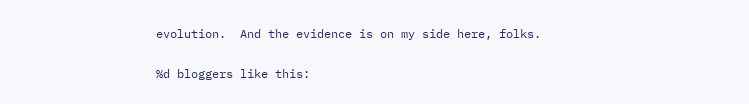evolution.  And the evidence is on my side here, folks.

%d bloggers like this: